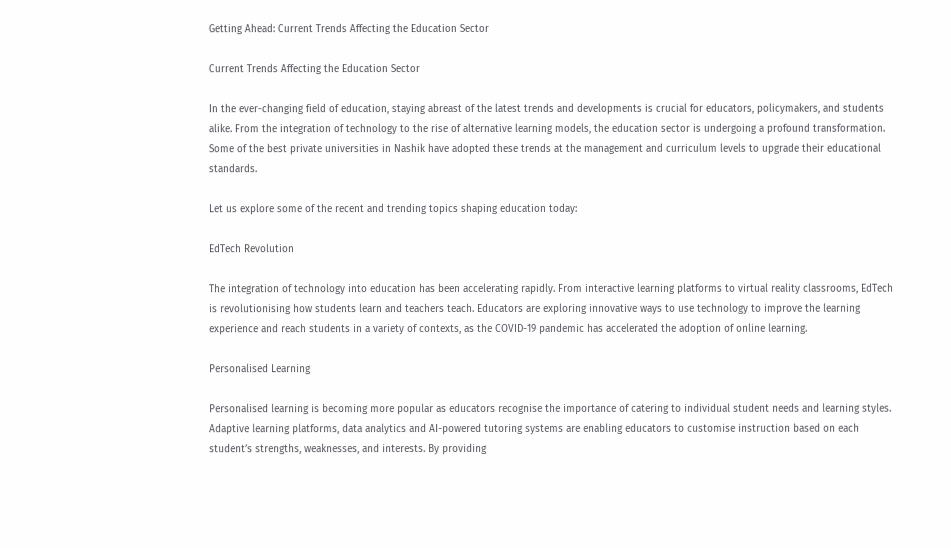Getting Ahead: Current Trends Affecting the Education Sector

Current Trends Affecting the Education Sector

In the ever-changing field of education, staying abreast of the latest trends and developments is crucial for educators, policymakers, and students alike. From the integration of technology to the rise of alternative learning models, the education sector is undergoing a profound transformation. Some of the best private universities in Nashik have adopted these trends at the management and curriculum levels to upgrade their educational standards.

Let us explore some of the recent and trending topics shaping education today:

EdTech Revolution

The integration of technology into education has been accelerating rapidly. From interactive learning platforms to virtual reality classrooms, EdTech is revolutionising how students learn and teachers teach. Educators are exploring innovative ways to use technology to improve the learning experience and reach students in a variety of contexts, as the COVID-19 pandemic has accelerated the adoption of online learning.

Personalised Learning

Personalised learning is becoming more popular as educators recognise the importance of catering to individual student needs and learning styles. Adaptive learning platforms, data analytics and AI-powered tutoring systems are enabling educators to customise instruction based on each student’s strengths, weaknesses, and interests. By providing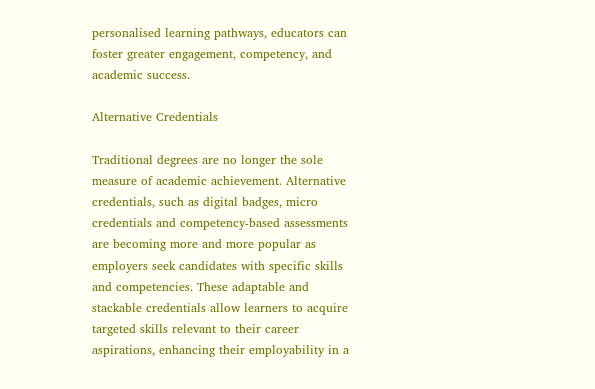personalised learning pathways, educators can foster greater engagement, competency, and academic success.

Alternative Credentials

Traditional degrees are no longer the sole measure of academic achievement. Alternative credentials, such as digital badges, micro credentials and competency-based assessments are becoming more and more popular as employers seek candidates with specific skills and competencies. These adaptable and stackable credentials allow learners to acquire targeted skills relevant to their career aspirations, enhancing their employability in a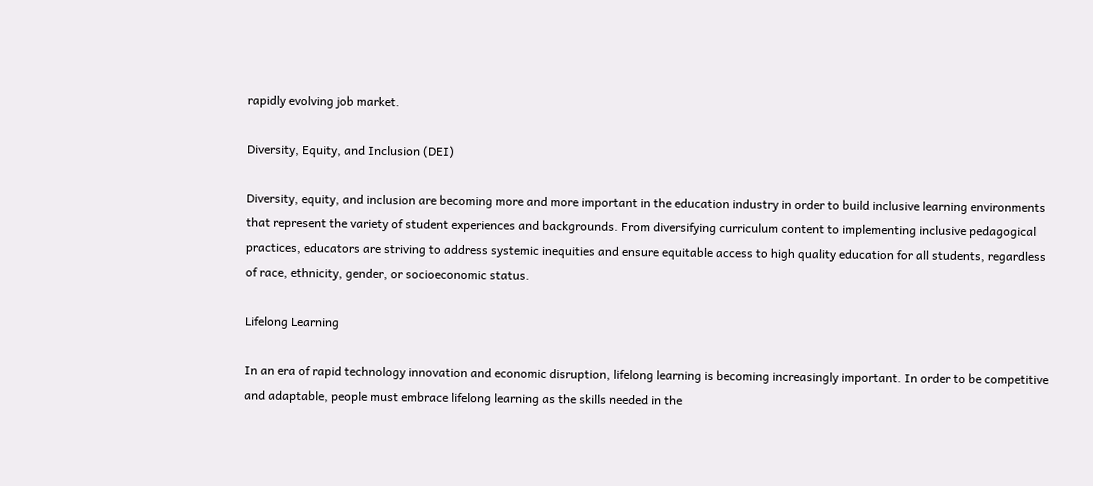rapidly evolving job market.

Diversity, Equity, and Inclusion (DEI)

Diversity, equity, and inclusion are becoming more and more important in the education industry in order to build inclusive learning environments that represent the variety of student experiences and backgrounds. From diversifying curriculum content to implementing inclusive pedagogical practices, educators are striving to address systemic inequities and ensure equitable access to high quality education for all students, regardless of race, ethnicity, gender, or socioeconomic status.

Lifelong Learning

In an era of rapid technology innovation and economic disruption, lifelong learning is becoming increasingly important. In order to be competitive and adaptable, people must embrace lifelong learning as the skills needed in the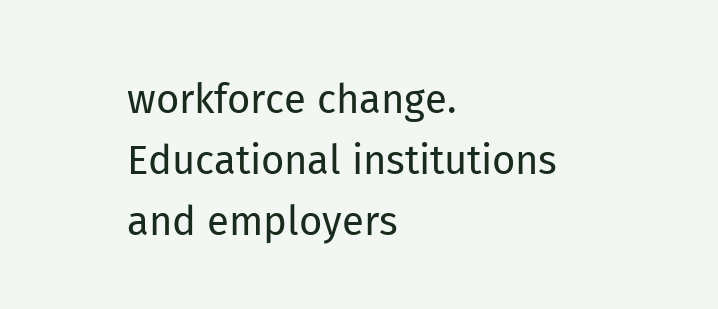workforce change. Educational institutions and employers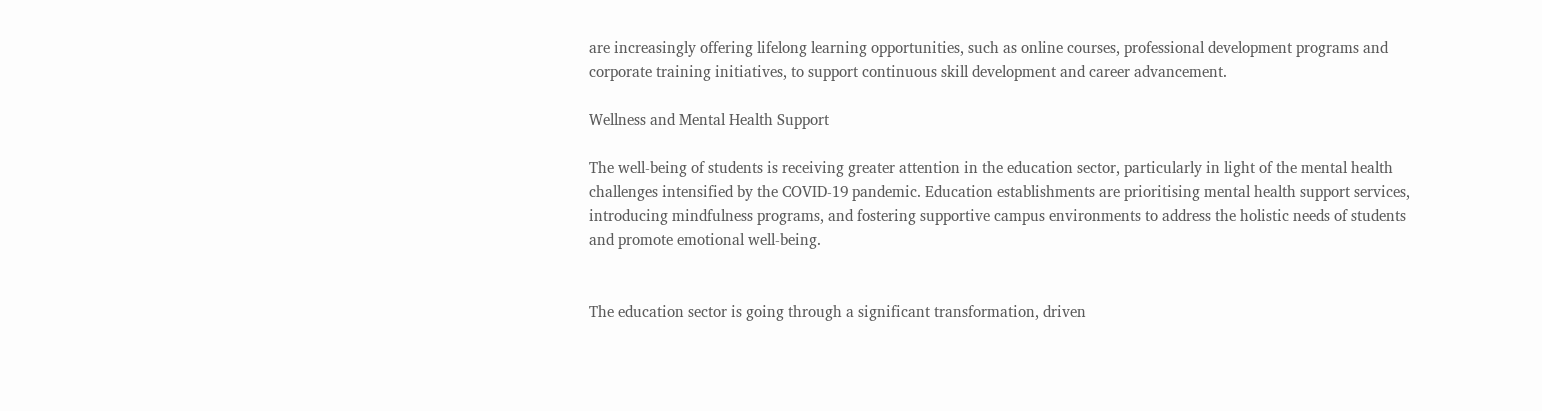are increasingly offering lifelong learning opportunities, such as online courses, professional development programs and corporate training initiatives, to support continuous skill development and career advancement.

Wellness and Mental Health Support

The well-being of students is receiving greater attention in the education sector, particularly in light of the mental health challenges intensified by the COVID-19 pandemic. Education establishments are prioritising mental health support services, introducing mindfulness programs, and fostering supportive campus environments to address the holistic needs of students and promote emotional well-being.


The education sector is going through a significant transformation, driven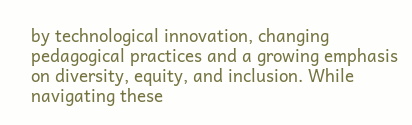by technological innovation, changing pedagogical practices and a growing emphasis on diversity, equity, and inclusion. While navigating these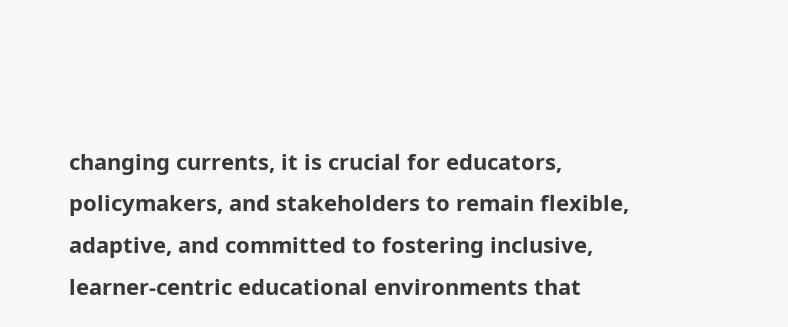changing currents, it is crucial for educators, policymakers, and stakeholders to remain flexible, adaptive, and committed to fostering inclusive, learner-centric educational environments that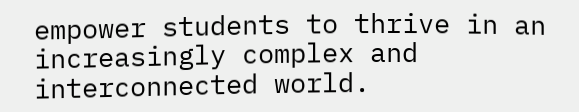empower students to thrive in an increasingly complex and interconnected world.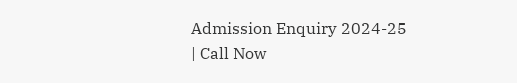Admission Enquiry 2024-25
| Call Now